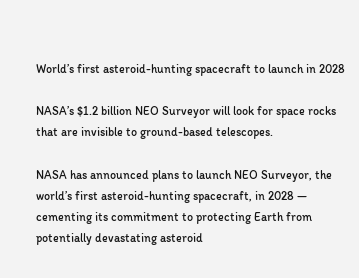World’s first asteroid-hunting spacecraft to launch in 2028

NASA’s $1.2 billion NEO Surveyor will look for space rocks that are invisible to ground-based telescopes.

NASA has announced plans to launch NEO Surveyor, the world’s first asteroid-hunting spacecraft, in 2028 — cementing its commitment to protecting Earth from potentially devastating asteroid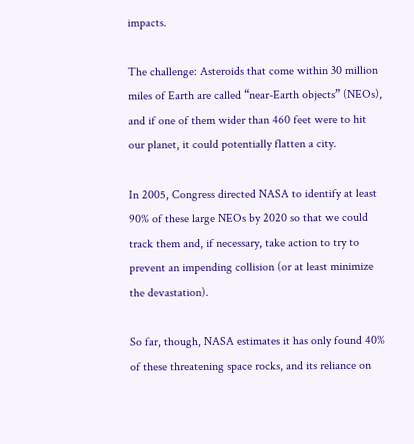impacts.

The challenge: Asteroids that come within 30 million miles of Earth are called “near-Earth objects” (NEOs), and if one of them wider than 460 feet were to hit our planet, it could potentially flatten a city.

In 2005, Congress directed NASA to identify at least 90% of these large NEOs by 2020 so that we could track them and, if necessary, take action to try to prevent an impending collision (or at least minimize the devastation).

So far, though, NASA estimates it has only found 40% of these threatening space rocks, and its reliance on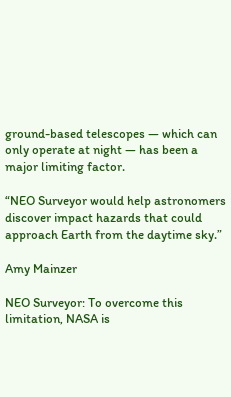ground-based telescopes — which can only operate at night — has been a major limiting factor.

“NEO Surveyor would help astronomers discover impact hazards that could approach Earth from the daytime sky.”

Amy Mainzer

NEO Surveyor: To overcome this limitation, NASA is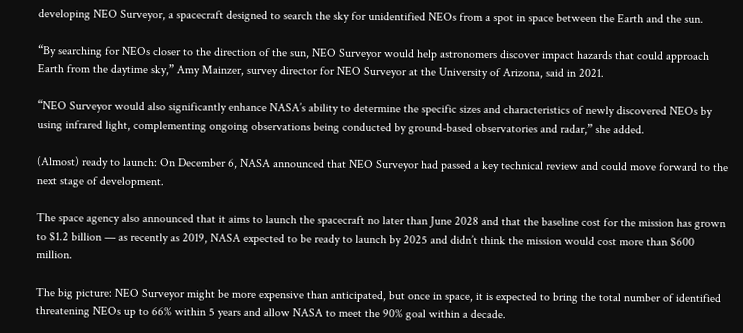developing NEO Surveyor, a spacecraft designed to search the sky for unidentified NEOs from a spot in space between the Earth and the sun.

“By searching for NEOs closer to the direction of the sun, NEO Surveyor would help astronomers discover impact hazards that could approach Earth from the daytime sky,” Amy Mainzer, survey director for NEO Surveyor at the University of Arizona, said in 2021.

“NEO Surveyor would also significantly enhance NASA’s ability to determine the specific sizes and characteristics of newly discovered NEOs by using infrared light, complementing ongoing observations being conducted by ground-based observatories and radar,” she added.

(Almost) ready to launch: On December 6, NASA announced that NEO Surveyor had passed a key technical review and could move forward to the next stage of development.

The space agency also announced that it aims to launch the spacecraft no later than June 2028 and that the baseline cost for the mission has grown to $1.2 billion — as recently as 2019, NASA expected to be ready to launch by 2025 and didn’t think the mission would cost more than $600 million.

The big picture: NEO Surveyor might be more expensive than anticipated, but once in space, it is expected to bring the total number of identified threatening NEOs up to 66% within 5 years and allow NASA to meet the 90% goal within a decade.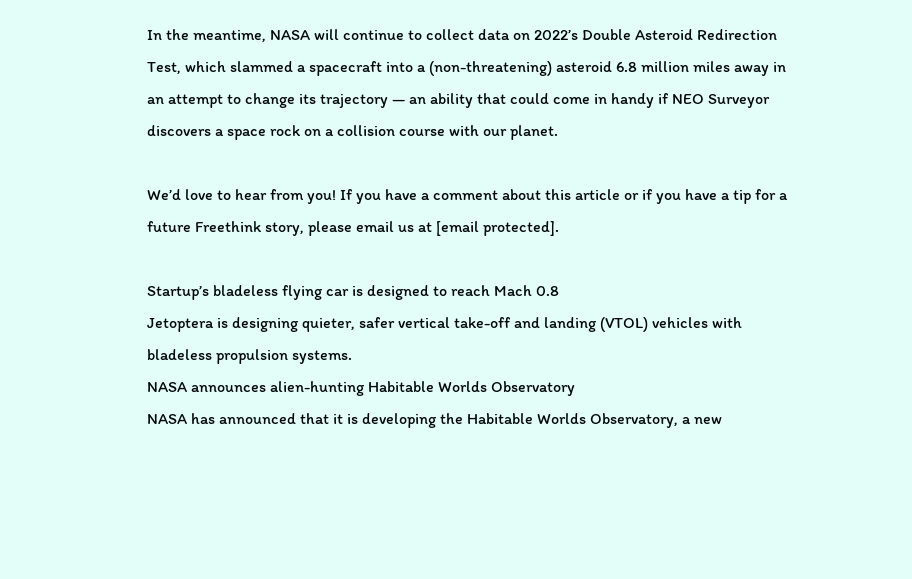In the meantime, NASA will continue to collect data on 2022’s Double Asteroid Redirection Test, which slammed a spacecraft into a (non-threatening) asteroid 6.8 million miles away in an attempt to change its trajectory — an ability that could come in handy if NEO Surveyor discovers a space rock on a collision course with our planet.

We’d love to hear from you! If you have a comment about this article or if you have a tip for a future Freethink story, please email us at [email protected].

Startup’s bladeless flying car is designed to reach Mach 0.8
Jetoptera is designing quieter, safer vertical take-off and landing (VTOL) vehicles with bladeless propulsion systems.
NASA announces alien-hunting Habitable Worlds Observatory
NASA has announced that it is developing the Habitable Worlds Observatory, a new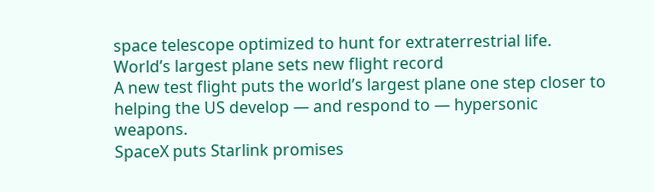space telescope optimized to hunt for extraterrestrial life.
World’s largest plane sets new flight record
A new test flight puts the world’s largest plane one step closer to helping the US develop — and respond to — hypersonic weapons.
SpaceX puts Starlink promises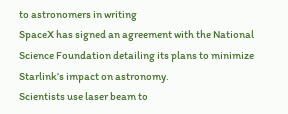to astronomers in writing
SpaceX has signed an agreement with the National Science Foundation detailing its plans to minimize Starlink’s impact on astronomy.
Scientists use laser beam to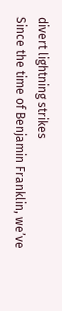divert lightning strikes
Since the time of Benjamin Franklin, we’ve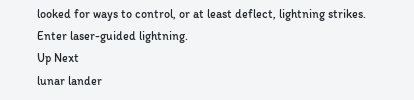looked for ways to control, or at least deflect, lightning strikes. Enter laser-guided lightning.
Up Next
lunar lander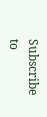Subscribe to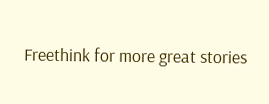Freethink for more great stories